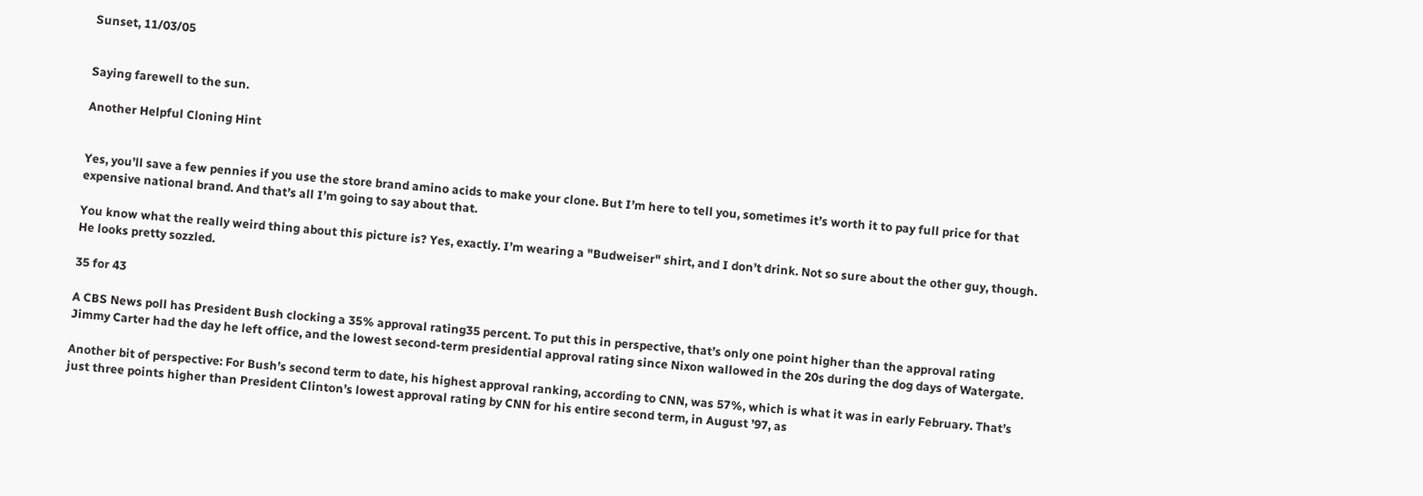Sunset, 11/03/05


Saying farewell to the sun.

Another Helpful Cloning Hint


Yes, you’ll save a few pennies if you use the store brand amino acids to make your clone. But I’m here to tell you, sometimes it’s worth it to pay full price for that expensive national brand. And that’s all I’m going to say about that.

You know what the really weird thing about this picture is? Yes, exactly. I’m wearing a "Budweiser" shirt, and I don’t drink. Not so sure about the other guy, though. He looks pretty sozzled.

35 for 43

A CBS News poll has President Bush clocking a 35% approval rating35 percent. To put this in perspective, that’s only one point higher than the approval rating Jimmy Carter had the day he left office, and the lowest second-term presidential approval rating since Nixon wallowed in the 20s during the dog days of Watergate.

Another bit of perspective: For Bush’s second term to date, his highest approval ranking, according to CNN, was 57%, which is what it was in early February. That’s just three points higher than President Clinton’s lowest approval rating by CNN for his entire second term, in August ’97, as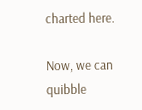charted here.

Now, we can quibble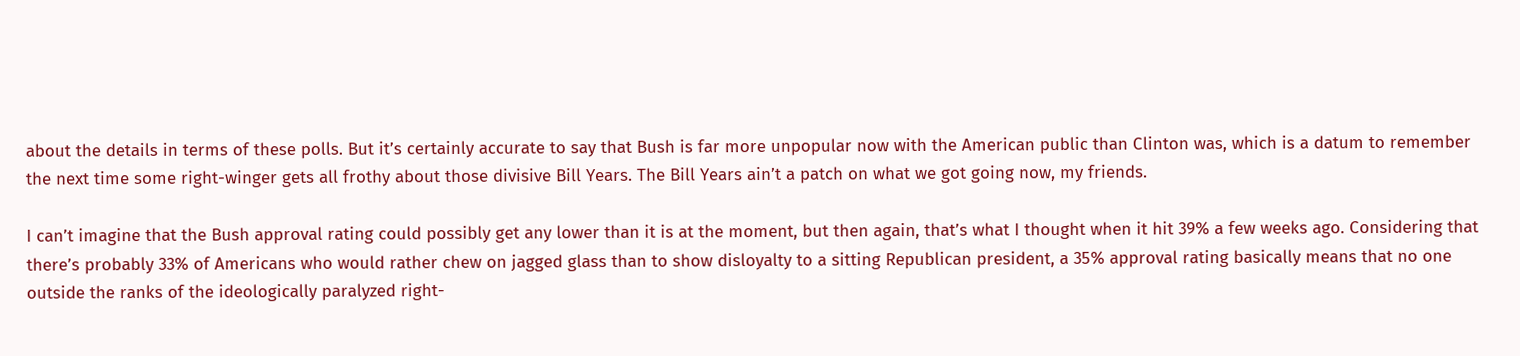about the details in terms of these polls. But it’s certainly accurate to say that Bush is far more unpopular now with the American public than Clinton was, which is a datum to remember the next time some right-winger gets all frothy about those divisive Bill Years. The Bill Years ain’t a patch on what we got going now, my friends.

I can’t imagine that the Bush approval rating could possibly get any lower than it is at the moment, but then again, that’s what I thought when it hit 39% a few weeks ago. Considering that there’s probably 33% of Americans who would rather chew on jagged glass than to show disloyalty to a sitting Republican president, a 35% approval rating basically means that no one outside the ranks of the ideologically paralyzed right-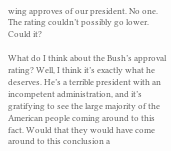wing approves of our president. No one. The rating couldn’t possibly go lower. Could it?

What do I think about the Bush’s approval rating? Well, I think it’s exactly what he deserves. He’s a terrible president with an incompetent administration, and it’s gratifying to see the large majority of the American people coming around to this fact. Would that they would have come around to this conclusion a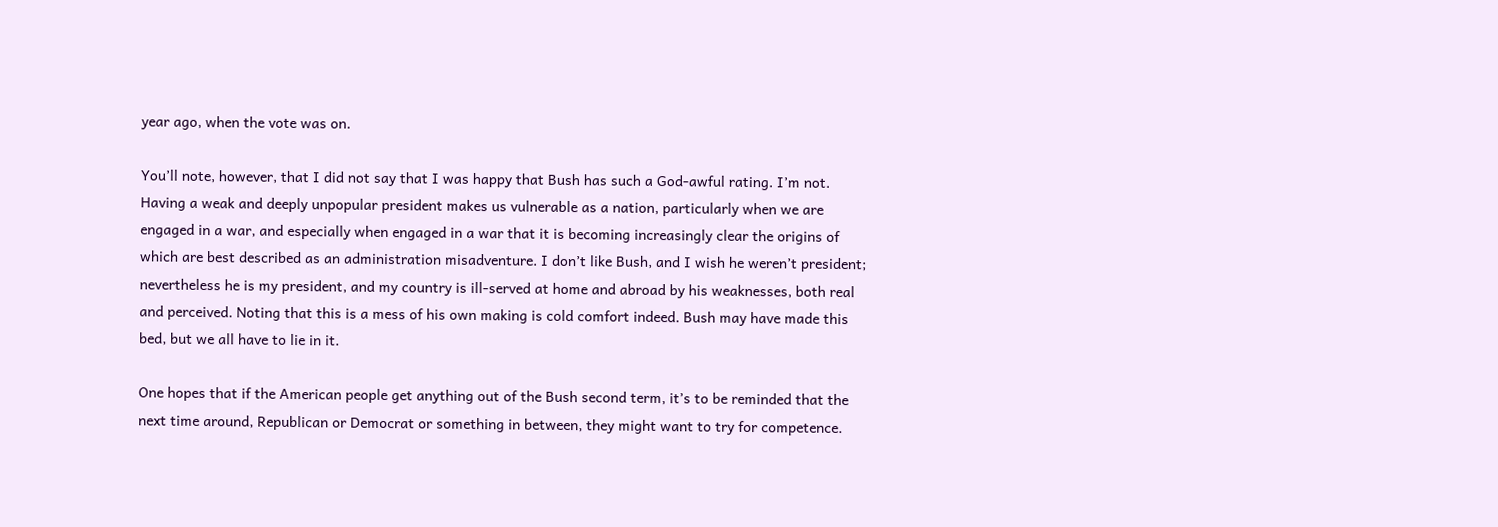year ago, when the vote was on.

You’ll note, however, that I did not say that I was happy that Bush has such a God-awful rating. I’m not. Having a weak and deeply unpopular president makes us vulnerable as a nation, particularly when we are engaged in a war, and especially when engaged in a war that it is becoming increasingly clear the origins of which are best described as an administration misadventure. I don’t like Bush, and I wish he weren’t president; nevertheless he is my president, and my country is ill-served at home and abroad by his weaknesses, both real and perceived. Noting that this is a mess of his own making is cold comfort indeed. Bush may have made this bed, but we all have to lie in it.

One hopes that if the American people get anything out of the Bush second term, it’s to be reminded that the next time around, Republican or Democrat or something in between, they might want to try for competence.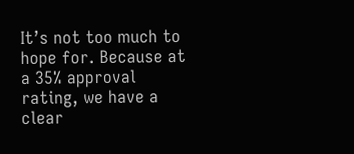It’s not too much to hope for. Because at a 35% approval rating, we have a clear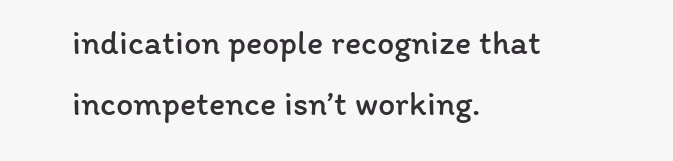indication people recognize that incompetence isn’t working.